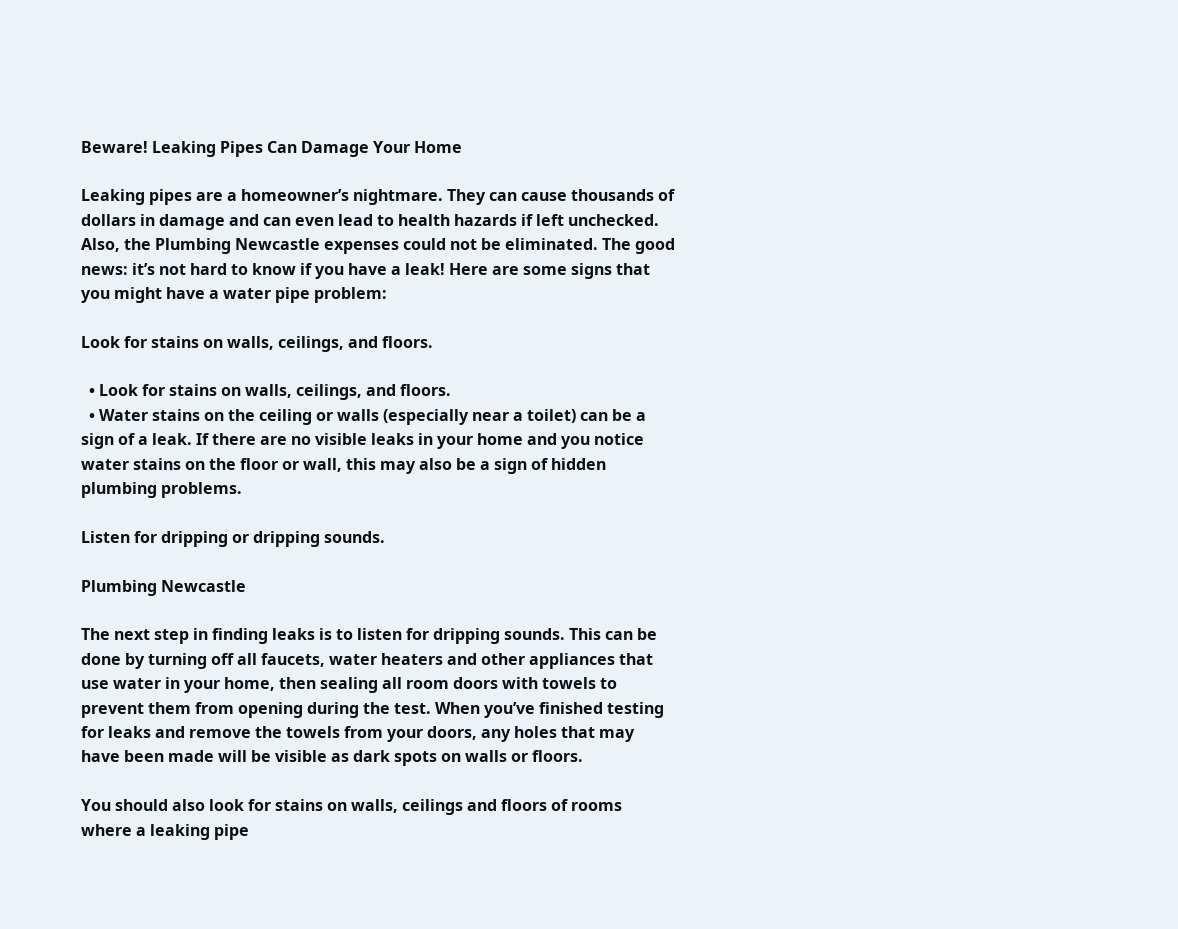Beware! Leaking Pipes Can Damage Your Home

Leaking pipes are a homeowner’s nightmare. They can cause thousands of dollars in damage and can even lead to health hazards if left unchecked. Also, the Plumbing Newcastle expenses could not be eliminated. The good news: it’s not hard to know if you have a leak! Here are some signs that you might have a water pipe problem:

Look for stains on walls, ceilings, and floors.

  • Look for stains on walls, ceilings, and floors.
  • Water stains on the ceiling or walls (especially near a toilet) can be a sign of a leak. If there are no visible leaks in your home and you notice water stains on the floor or wall, this may also be a sign of hidden plumbing problems.

Listen for dripping or dripping sounds.

Plumbing Newcastle

The next step in finding leaks is to listen for dripping sounds. This can be done by turning off all faucets, water heaters and other appliances that use water in your home, then sealing all room doors with towels to prevent them from opening during the test. When you’ve finished testing for leaks and remove the towels from your doors, any holes that may have been made will be visible as dark spots on walls or floors.

You should also look for stains on walls, ceilings and floors of rooms where a leaking pipe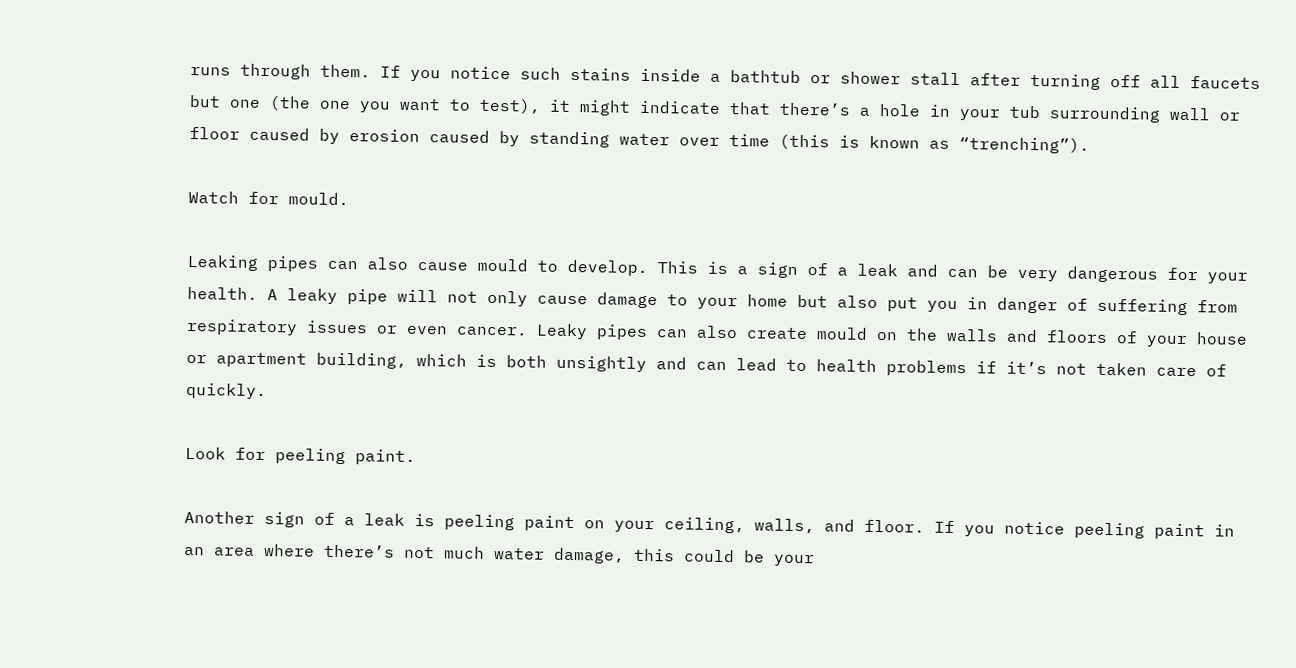runs through them. If you notice such stains inside a bathtub or shower stall after turning off all faucets but one (the one you want to test), it might indicate that there’s a hole in your tub surrounding wall or floor caused by erosion caused by standing water over time (this is known as “trenching”).

Watch for mould.

Leaking pipes can also cause mould to develop. This is a sign of a leak and can be very dangerous for your health. A leaky pipe will not only cause damage to your home but also put you in danger of suffering from respiratory issues or even cancer. Leaky pipes can also create mould on the walls and floors of your house or apartment building, which is both unsightly and can lead to health problems if it’s not taken care of quickly.

Look for peeling paint.

Another sign of a leak is peeling paint on your ceiling, walls, and floor. If you notice peeling paint in an area where there’s not much water damage, this could be your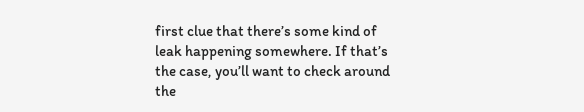first clue that there’s some kind of leak happening somewhere. If that’s the case, you’ll want to check around the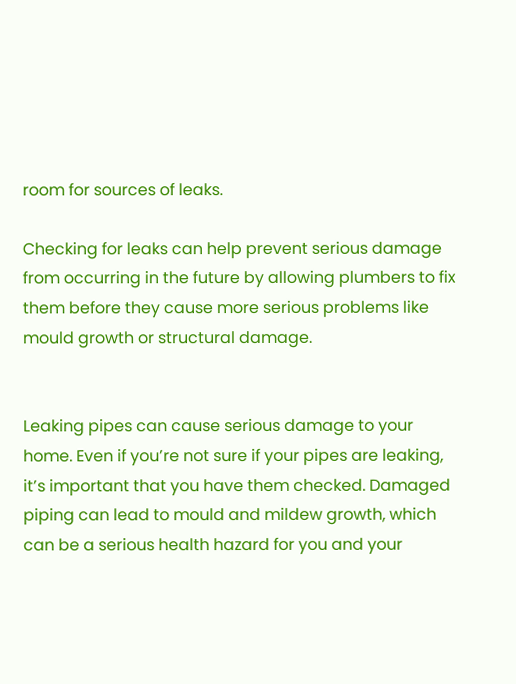room for sources of leaks.

Checking for leaks can help prevent serious damage from occurring in the future by allowing plumbers to fix them before they cause more serious problems like mould growth or structural damage.


Leaking pipes can cause serious damage to your home. Even if you’re not sure if your pipes are leaking, it’s important that you have them checked. Damaged piping can lead to mould and mildew growth, which can be a serious health hazard for you and your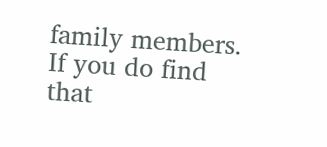family members. If you do find that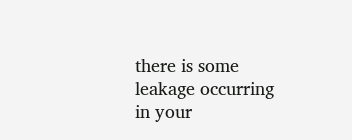there is some leakage occurring in your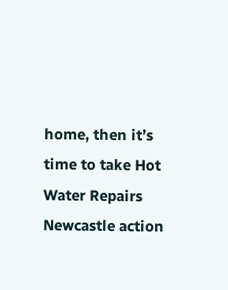home, then it’s time to take Hot Water Repairs Newcastle action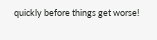quickly before things get worse!